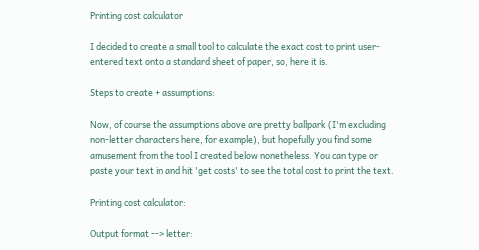Printing cost calculator

I decided to create a small tool to calculate the exact cost to print user-entered text onto a standard sheet of paper, so, here it is.

Steps to create + assumptions:

Now, of course the assumptions above are pretty ballpark (I'm excluding non-letter characters here, for example), but hopefully you find some amusement from the tool I created below nonetheless. You can type or paste your text in and hit 'get costs' to see the total cost to print the text.

Printing cost calculator:

Output format --> letter: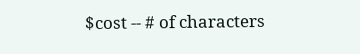$cost -- # of characters